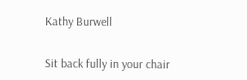Kathy Burwell


Sit back fully in your chair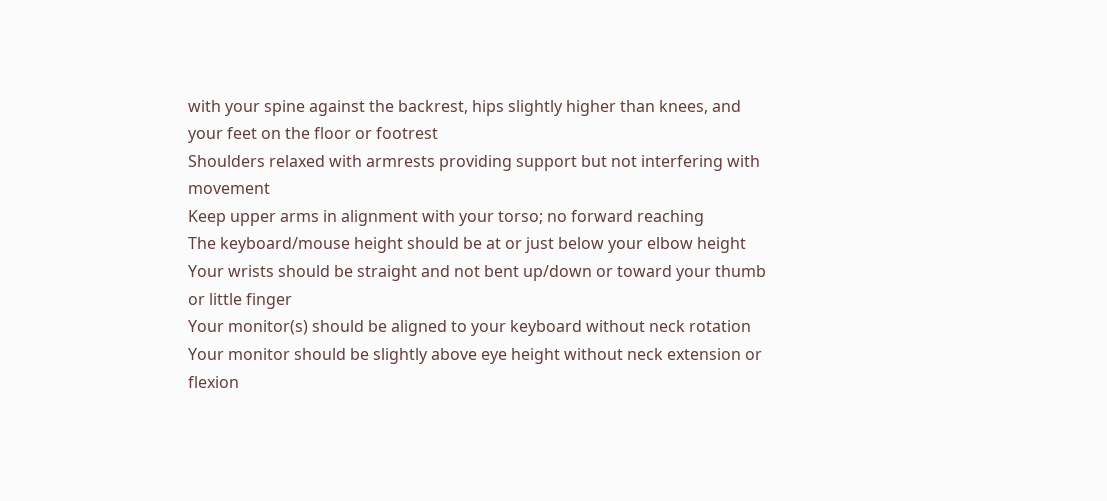with your spine against the backrest, hips slightly higher than knees, and your feet on the floor or footrest
Shoulders relaxed with armrests providing support but not interfering with movement
Keep upper arms in alignment with your torso; no forward reaching
The keyboard/mouse height should be at or just below your elbow height
Your wrists should be straight and not bent up/down or toward your thumb or little finger
Your monitor(s) should be aligned to your keyboard without neck rotation
Your monitor should be slightly above eye height without neck extension or flexion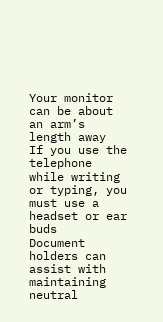Your monitor can be about an arm’s length away
If you use the telephone while writing or typing, you must use a headset or ear buds
Document holders can assist with maintaining neutral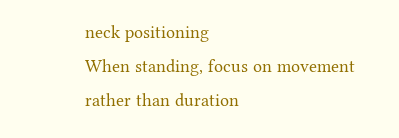neck positioning
When standing, focus on movement rather than duration